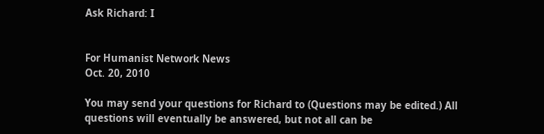Ask Richard: I


For Humanist Network News
Oct. 20, 2010

You may send your questions for Richard to (Questions may be edited.) All questions will eventually be answered, but not all can be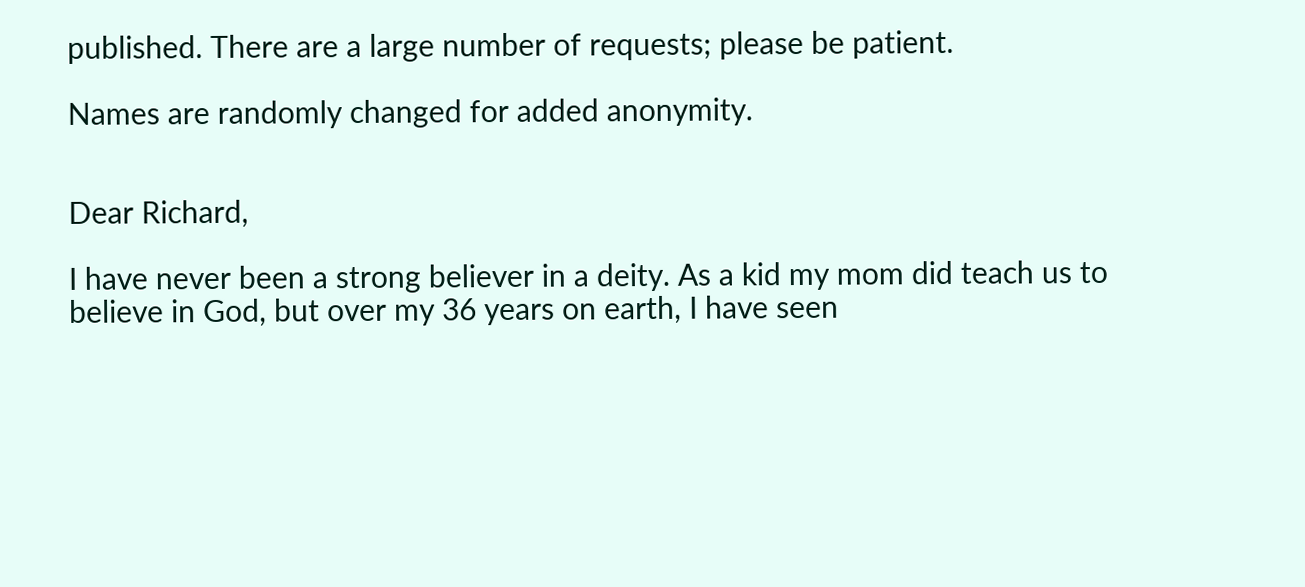published. There are a large number of requests; please be patient.

Names are randomly changed for added anonymity.


Dear Richard,

I have never been a strong believer in a deity. As a kid my mom did teach us to believe in God, but over my 36 years on earth, I have seen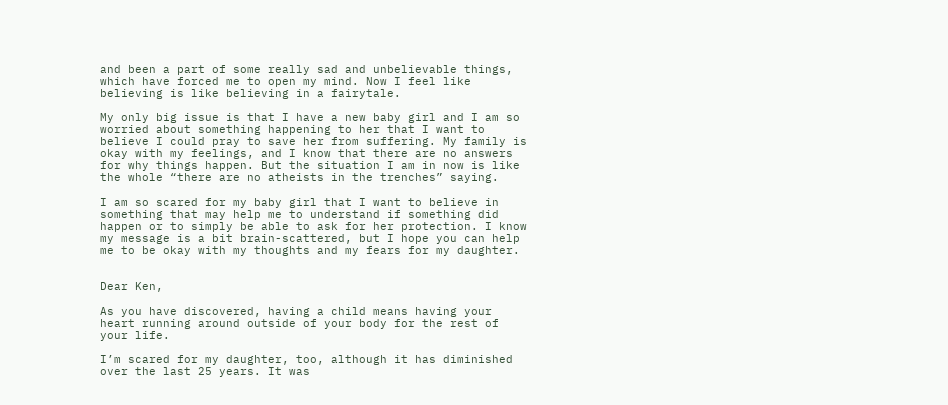and been a part of some really sad and unbelievable things, which have forced me to open my mind. Now I feel like believing is like believing in a fairytale.

My only big issue is that I have a new baby girl and I am so worried about something happening to her that I want to believe I could pray to save her from suffering. My family is okay with my feelings, and I know that there are no answers for why things happen. But the situation I am in now is like the whole “there are no atheists in the trenches” saying.

I am so scared for my baby girl that I want to believe in something that may help me to understand if something did happen or to simply be able to ask for her protection. I know my message is a bit brain-scattered, but I hope you can help me to be okay with my thoughts and my fears for my daughter.


Dear Ken,

As you have discovered, having a child means having your heart running around outside of your body for the rest of your life.

I’m scared for my daughter, too, although it has diminished over the last 25 years. It was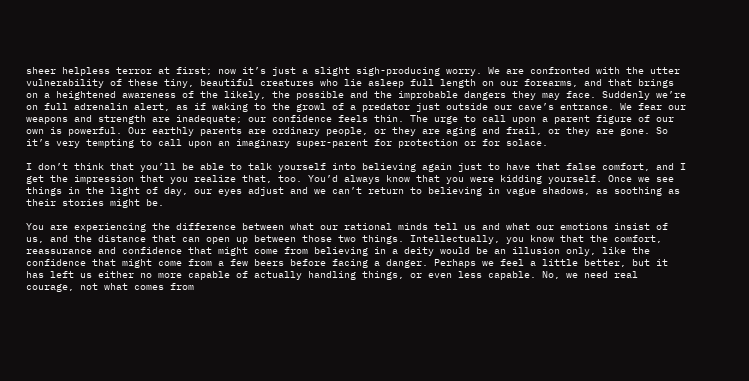sheer helpless terror at first; now it’s just a slight sigh-producing worry. We are confronted with the utter vulnerability of these tiny, beautiful creatures who lie asleep full length on our forearms, and that brings on a heightened awareness of the likely, the possible and the improbable dangers they may face. Suddenly we’re on full adrenalin alert, as if waking to the growl of a predator just outside our cave’s entrance. We fear our weapons and strength are inadequate; our confidence feels thin. The urge to call upon a parent figure of our own is powerful. Our earthly parents are ordinary people, or they are aging and frail, or they are gone. So it’s very tempting to call upon an imaginary super-parent for protection or for solace.

I don’t think that you’ll be able to talk yourself into believing again just to have that false comfort, and I get the impression that you realize that, too. You’d always know that you were kidding yourself. Once we see things in the light of day, our eyes adjust and we can’t return to believing in vague shadows, as soothing as their stories might be.

You are experiencing the difference between what our rational minds tell us and what our emotions insist of us, and the distance that can open up between those two things. Intellectually, you know that the comfort, reassurance and confidence that might come from believing in a deity would be an illusion only, like the confidence that might come from a few beers before facing a danger. Perhaps we feel a little better, but it has left us either no more capable of actually handling things, or even less capable. No, we need real courage, not what comes from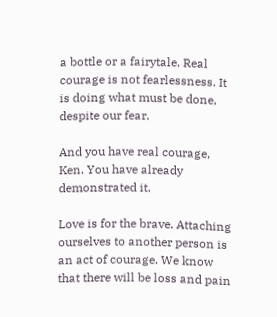a bottle or a fairytale. Real courage is not fearlessness. It is doing what must be done, despite our fear.

And you have real courage, Ken. You have already demonstrated it.

Love is for the brave. Attaching ourselves to another person is an act of courage. We know that there will be loss and pain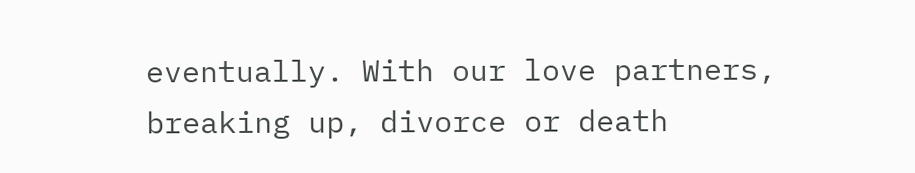eventually. With our love partners, breaking up, divorce or death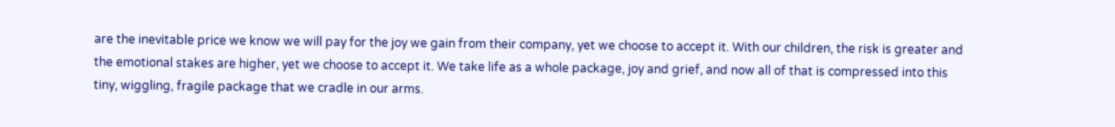are the inevitable price we know we will pay for the joy we gain from their company, yet we choose to accept it. With our children, the risk is greater and the emotional stakes are higher, yet we choose to accept it. We take life as a whole package, joy and grief, and now all of that is compressed into this tiny, wiggling, fragile package that we cradle in our arms.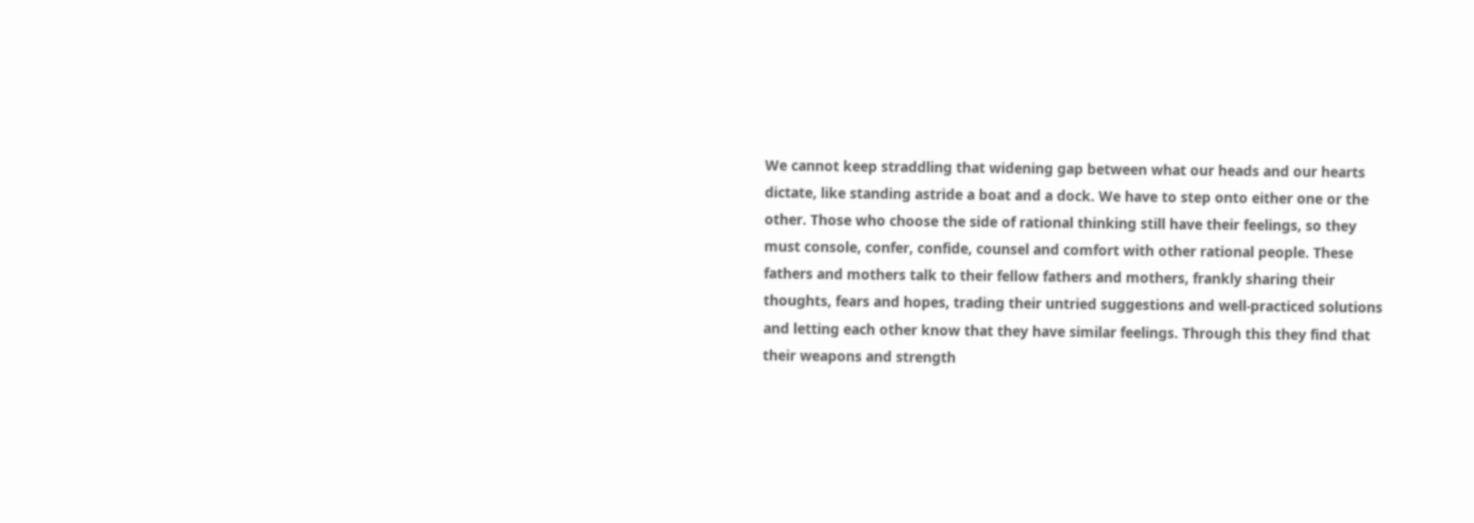We cannot keep straddling that widening gap between what our heads and our hearts dictate, like standing astride a boat and a dock. We have to step onto either one or the other. Those who choose the side of rational thinking still have their feelings, so they must console, confer, confide, counsel and comfort with other rational people. These fathers and mothers talk to their fellow fathers and mothers, frankly sharing their thoughts, fears and hopes, trading their untried suggestions and well-practiced solutions and letting each other know that they have similar feelings. Through this they find that their weapons and strength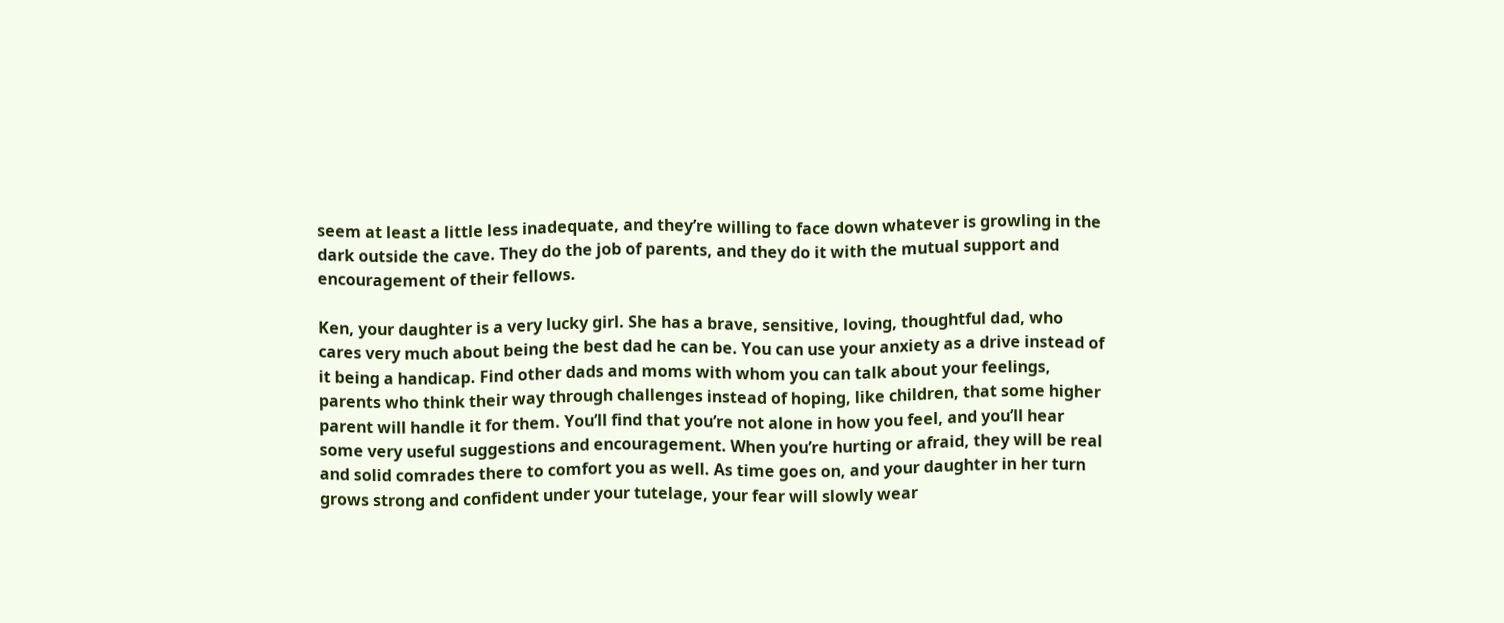seem at least a little less inadequate, and they’re willing to face down whatever is growling in the dark outside the cave. They do the job of parents, and they do it with the mutual support and encouragement of their fellows.

Ken, your daughter is a very lucky girl. She has a brave, sensitive, loving, thoughtful dad, who cares very much about being the best dad he can be. You can use your anxiety as a drive instead of it being a handicap. Find other dads and moms with whom you can talk about your feelings, parents who think their way through challenges instead of hoping, like children, that some higher parent will handle it for them. You’ll find that you’re not alone in how you feel, and you’ll hear some very useful suggestions and encouragement. When you’re hurting or afraid, they will be real and solid comrades there to comfort you as well. As time goes on, and your daughter in her turn grows strong and confident under your tutelage, your fear will slowly wear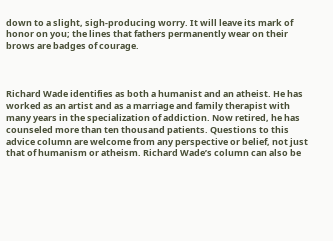down to a slight, sigh-producing worry. It will leave its mark of honor on you; the lines that fathers permanently wear on their brows are badges of courage.



Richard Wade identifies as both a humanist and an atheist. He has worked as an artist and as a marriage and family therapist with many years in the specialization of addiction. Now retired, he has counseled more than ten thousand patients. Questions to this advice column are welcome from any perspective or belief, not just that of humanism or atheism. Richard Wade’s column can also be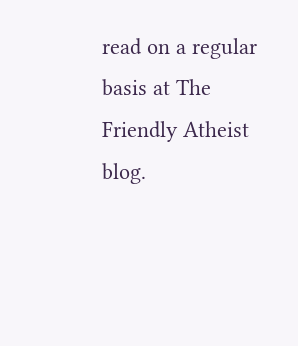read on a regular basis at The Friendly Atheist blog.